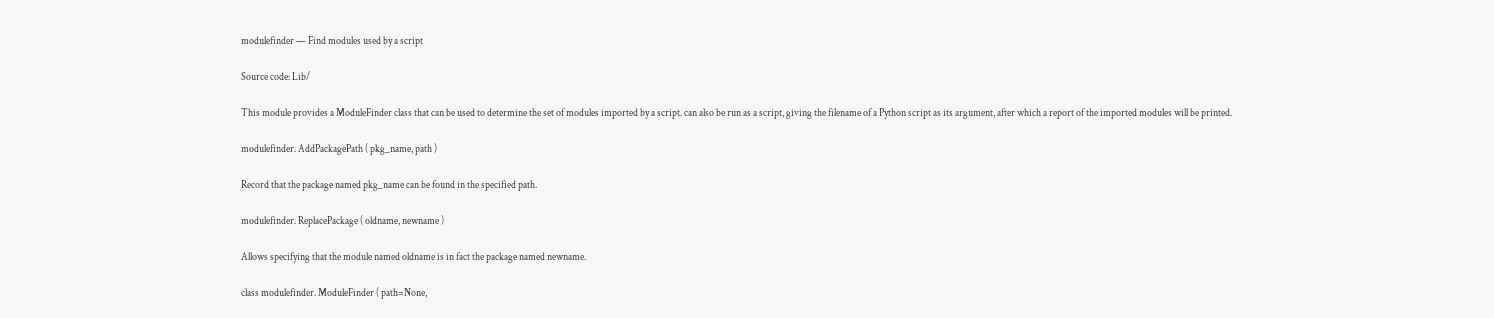modulefinder — Find modules used by a script

Source code: Lib/

This module provides a ModuleFinder class that can be used to determine the set of modules imported by a script. can also be run as a script, giving the filename of a Python script as its argument, after which a report of the imported modules will be printed.

modulefinder. AddPackagePath ( pkg_name, path )

Record that the package named pkg_name can be found in the specified path.

modulefinder. ReplacePackage ( oldname, newname )

Allows specifying that the module named oldname is in fact the package named newname.

class modulefinder. ModuleFinder ( path=None,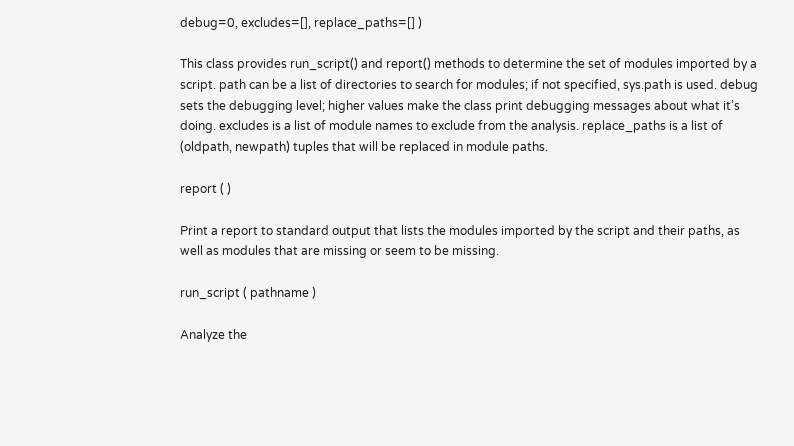debug=0, excludes=[], replace_paths=[] )

This class provides run_script() and report() methods to determine the set of modules imported by a script. path can be a list of directories to search for modules; if not specified, sys.path is used. debug sets the debugging level; higher values make the class print debugging messages about what it’s doing. excludes is a list of module names to exclude from the analysis. replace_paths is a list of (oldpath, newpath) tuples that will be replaced in module paths.

report ( )

Print a report to standard output that lists the modules imported by the script and their paths, as well as modules that are missing or seem to be missing.

run_script ( pathname )

Analyze the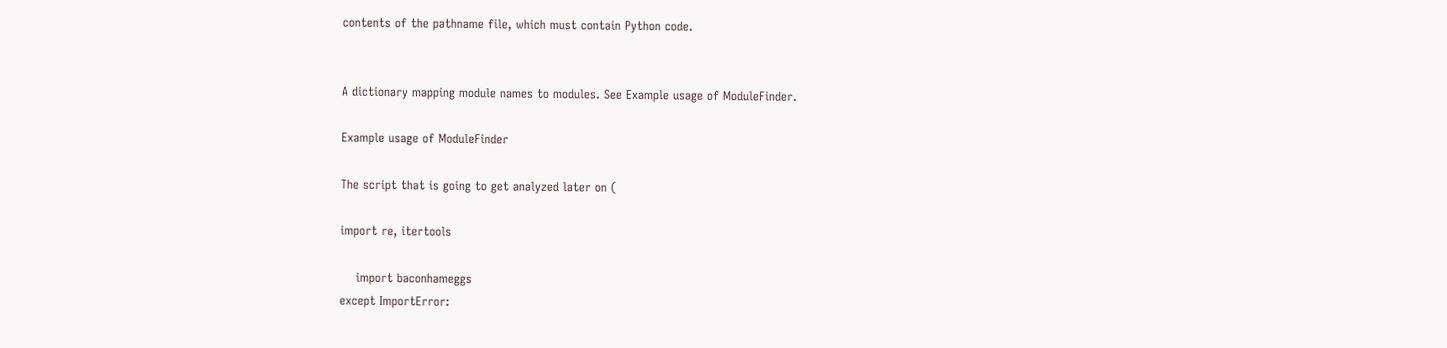contents of the pathname file, which must contain Python code.


A dictionary mapping module names to modules. See Example usage of ModuleFinder.

Example usage of ModuleFinder

The script that is going to get analyzed later on (

import re, itertools

    import baconhameggs
except ImportError: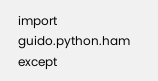import guido.python.ham
except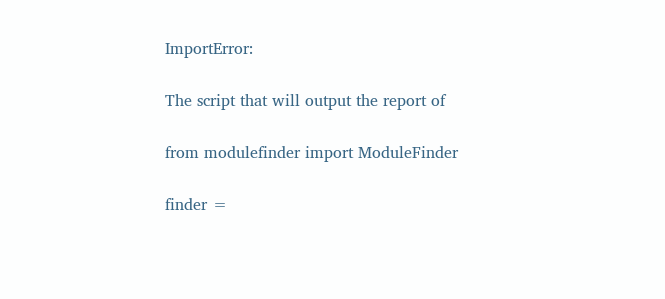ImportError:

The script that will output the report of

from modulefinder import ModuleFinder

finder =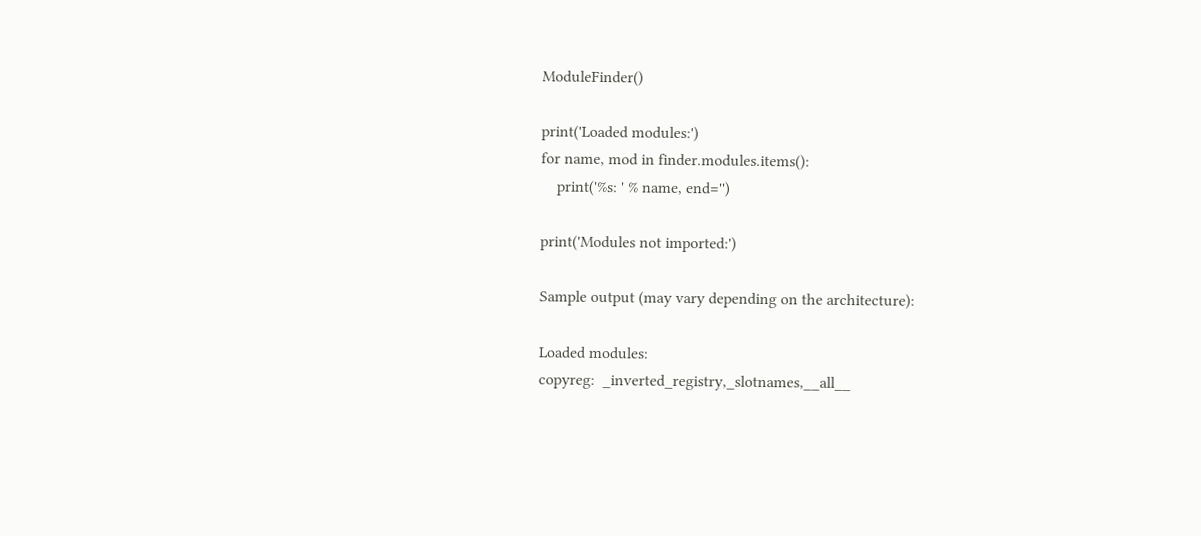ModuleFinder()

print('Loaded modules:')
for name, mod in finder.modules.items():
    print('%s: ' % name, end='')

print('Modules not imported:')

Sample output (may vary depending on the architecture):

Loaded modules:
copyreg:  _inverted_registry,_slotnames,__all__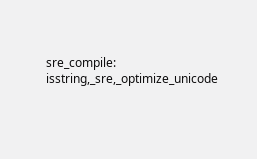sre_compile:  isstring,_sre,_optimize_unicode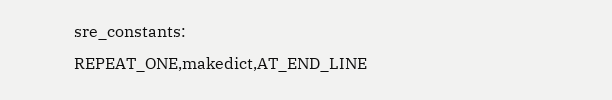sre_constants:  REPEAT_ONE,makedict,AT_END_LINE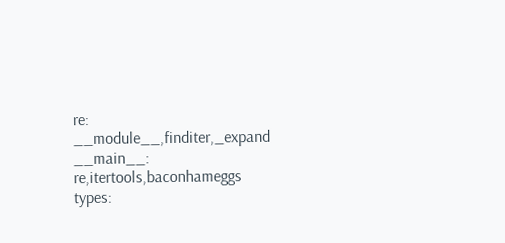re:  __module__,finditer,_expand
__main__:  re,itertools,baconhameggs
types: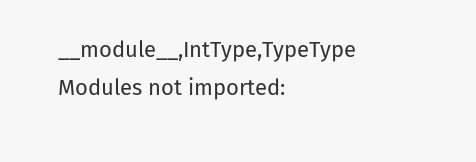__module__,IntType,TypeType
Modules not imported: